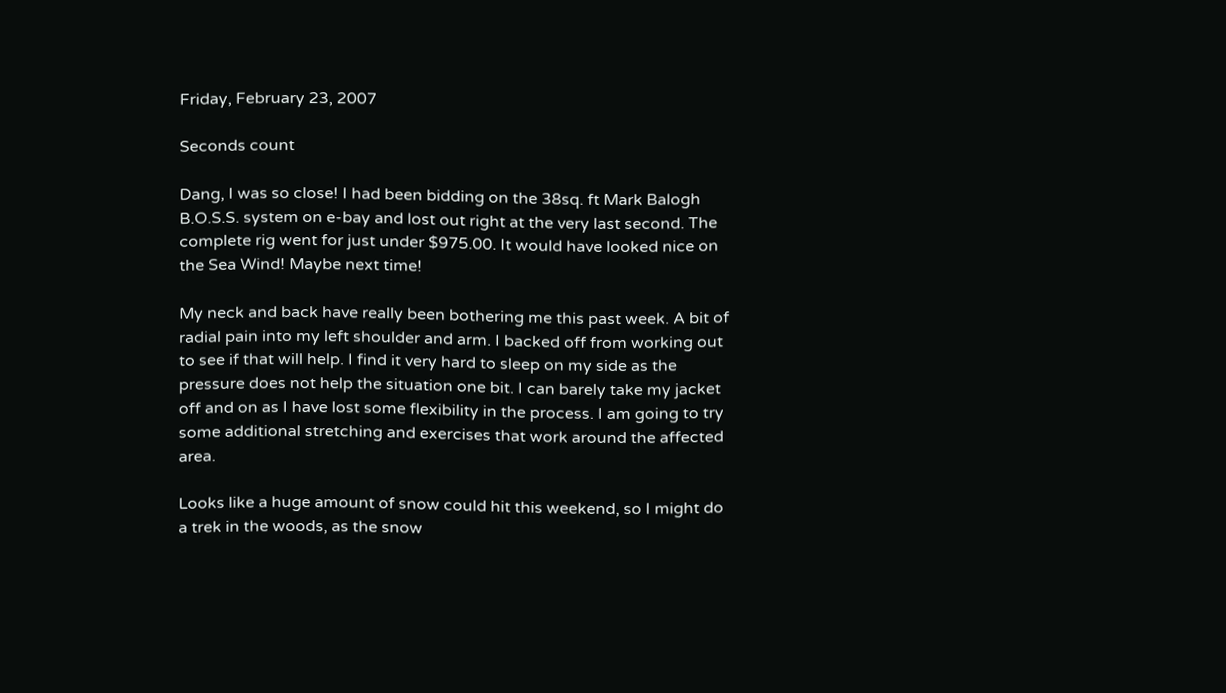Friday, February 23, 2007

Seconds count

Dang, I was so close! I had been bidding on the 38sq. ft Mark Balogh B.O.S.S. system on e-bay and lost out right at the very last second. The complete rig went for just under $975.00. It would have looked nice on the Sea Wind! Maybe next time!

My neck and back have really been bothering me this past week. A bit of radial pain into my left shoulder and arm. I backed off from working out to see if that will help. I find it very hard to sleep on my side as the pressure does not help the situation one bit. I can barely take my jacket off and on as I have lost some flexibility in the process. I am going to try some additional stretching and exercises that work around the affected area.

Looks like a huge amount of snow could hit this weekend, so I might do a trek in the woods, as the snow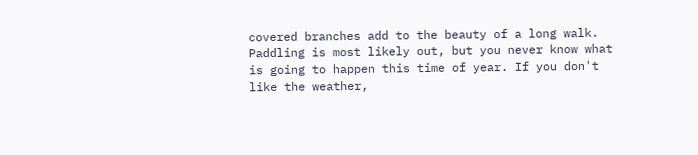covered branches add to the beauty of a long walk. Paddling is most likely out, but you never know what is going to happen this time of year. If you don't like the weather,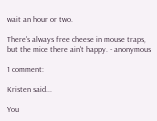wait an hour or two.

There's always free cheese in mouse traps, but the mice there ain't happy. - anonymous

1 comment:

Kristen said...

You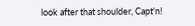look after that shoulder, Capt'n!